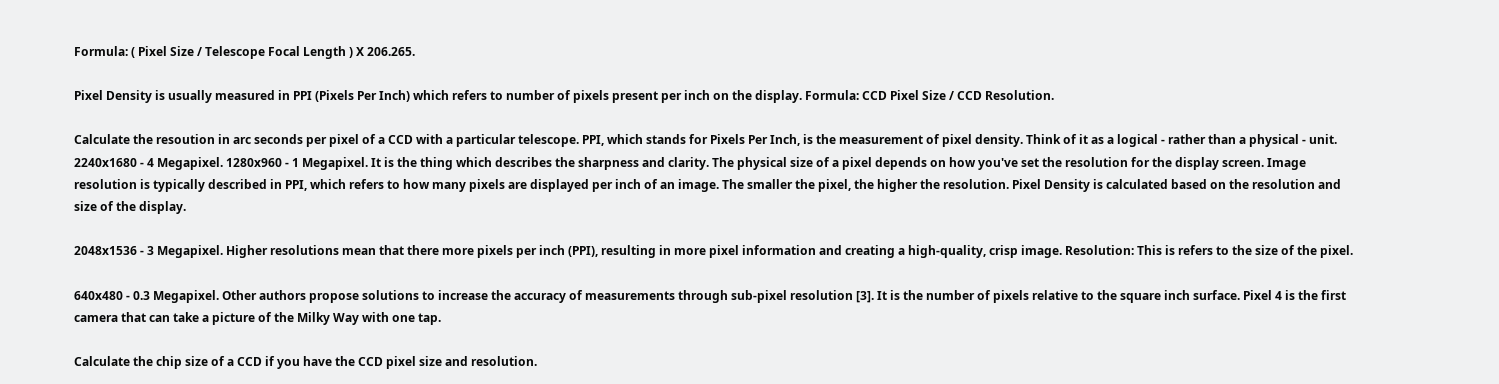Formula: ( Pixel Size / Telescope Focal Length ) X 206.265.

Pixel Density is usually measured in PPI (Pixels Per Inch) which refers to number of pixels present per inch on the display. Formula: CCD Pixel Size / CCD Resolution.

Calculate the resoution in arc seconds per pixel of a CCD with a particular telescope. PPI, which stands for Pixels Per Inch, is the measurement of pixel density. Think of it as a logical - rather than a physical - unit. 2240x1680 - 4 Megapixel. 1280x960 - 1 Megapixel. It is the thing which describes the sharpness and clarity. The physical size of a pixel depends on how you've set the resolution for the display screen. Image resolution is typically described in PPI, which refers to how many pixels are displayed per inch of an image. The smaller the pixel, the higher the resolution. Pixel Density is calculated based on the resolution and size of the display.

2048x1536 - 3 Megapixel. Higher resolutions mean that there more pixels per inch (PPI), resulting in more pixel information and creating a high-quality, crisp image. Resolution: This is refers to the size of the pixel.

640x480 - 0.3 Megapixel. Other authors propose solutions to increase the accuracy of measurements through sub-pixel resolution [3]. It is the number of pixels relative to the square inch surface. Pixel 4 is the first camera that can take a picture of the Milky Way with one tap.

Calculate the chip size of a CCD if you have the CCD pixel size and resolution.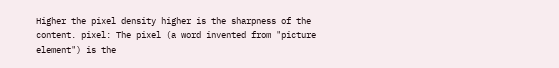Higher the pixel density higher is the sharpness of the content. pixel: The pixel (a word invented from "picture element") is the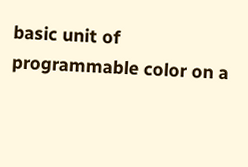basic unit of programmable color on a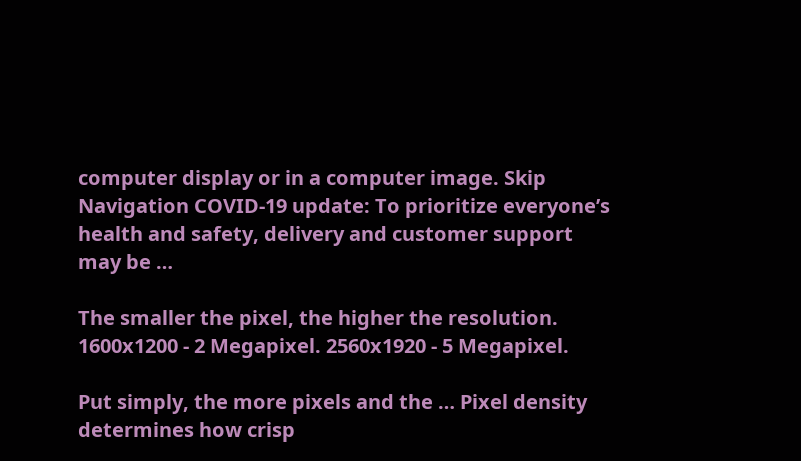computer display or in a computer image. Skip Navigation COVID-19 update: To prioritize everyone’s health and safety, delivery and customer support may be …

The smaller the pixel, the higher the resolution. 1600x1200 - 2 Megapixel. 2560x1920 - 5 Megapixel.

Put simply, the more pixels and the … Pixel density determines how crisp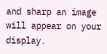and sharp an image will appear on your display.